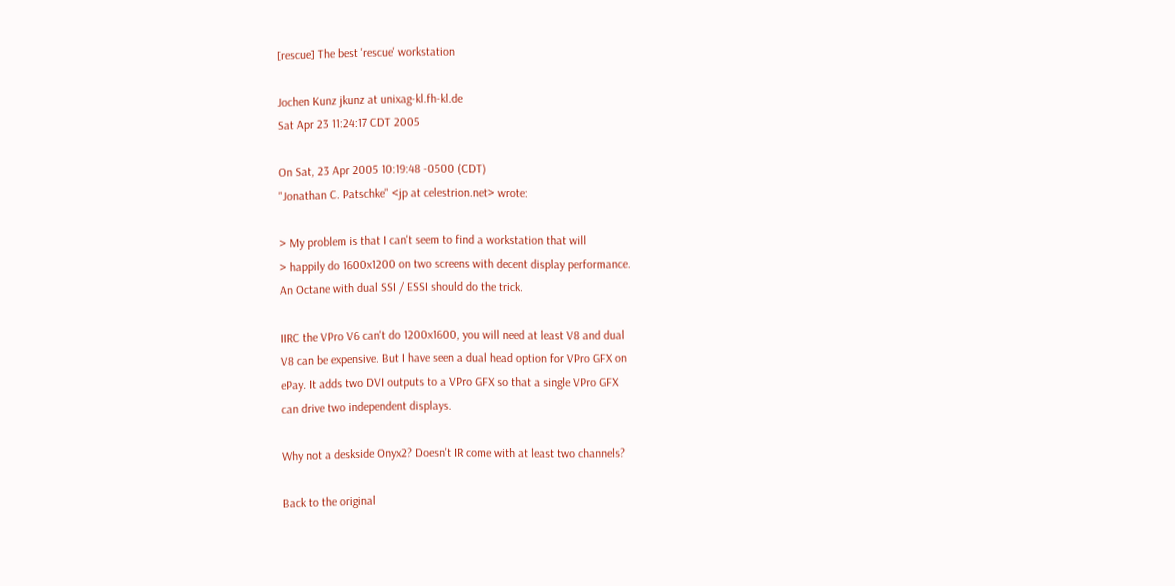[rescue] The best 'rescue' workstation

Jochen Kunz jkunz at unixag-kl.fh-kl.de
Sat Apr 23 11:24:17 CDT 2005

On Sat, 23 Apr 2005 10:19:48 -0500 (CDT)
"Jonathan C. Patschke" <jp at celestrion.net> wrote:

> My problem is that I can't seem to find a workstation that will
> happily do 1600x1200 on two screens with decent display performance.
An Octane with dual SSI / ESSI should do the trick.

IIRC the VPro V6 can't do 1200x1600, you will need at least V8 and dual
V8 can be expensive. But I have seen a dual head option for VPro GFX on
ePay. It adds two DVI outputs to a VPro GFX so that a single VPro GFX
can drive two independent displays.

Why not a deskside Onyx2? Doesn't IR come with at least two channels?

Back to the original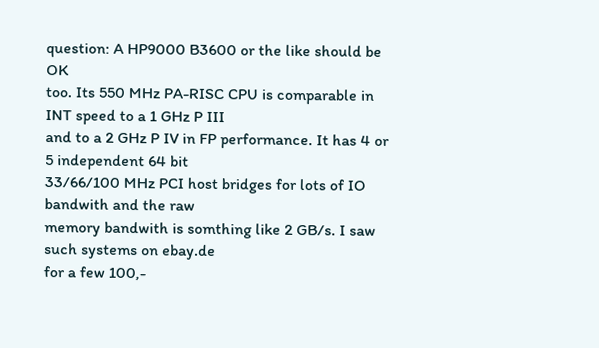question: A HP9000 B3600 or the like should be OK
too. Its 550 MHz PA-RISC CPU is comparable in INT speed to a 1 GHz P III
and to a 2 GHz P IV in FP performance. It has 4 or 5 independent 64 bit
33/66/100 MHz PCI host bridges for lots of IO bandwith and the raw
memory bandwith is somthing like 2 GB/s. I saw such systems on ebay.de
for a few 100,-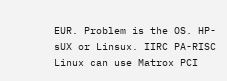EUR. Problem is the OS. HP-sUX or Linsux. IIRC PA-RISC
Linux can use Matrox PCI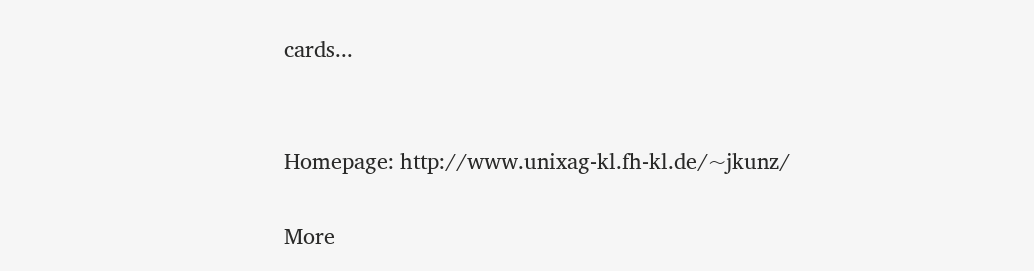cards...


Homepage: http://www.unixag-kl.fh-kl.de/~jkunz/

More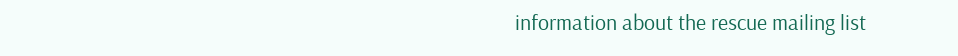information about the rescue mailing list